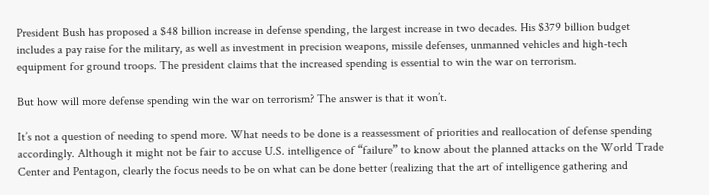President Bush has proposed a $48 billion increase in defense spending, the largest increase in two decades. His $379 billion budget includes a pay raise for the military, as well as investment in precision weapons, missile defenses, unmanned vehicles and high-tech equipment for ground troops. The president claims that the increased spending is essential to win the war on terrorism.

But how will more defense spending win the war on terrorism? The answer is that it won’t.

It’s not a question of needing to spend more. What needs to be done is a reassessment of priorities and reallocation of defense spending accordingly. Although it might not be fair to accuse U.S. intelligence of “failure” to know about the planned attacks on the World Trade Center and Pentagon, clearly the focus needs to be on what can be done better (realizing that the art of intelligence gathering and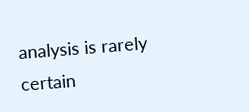analysis is rarely certain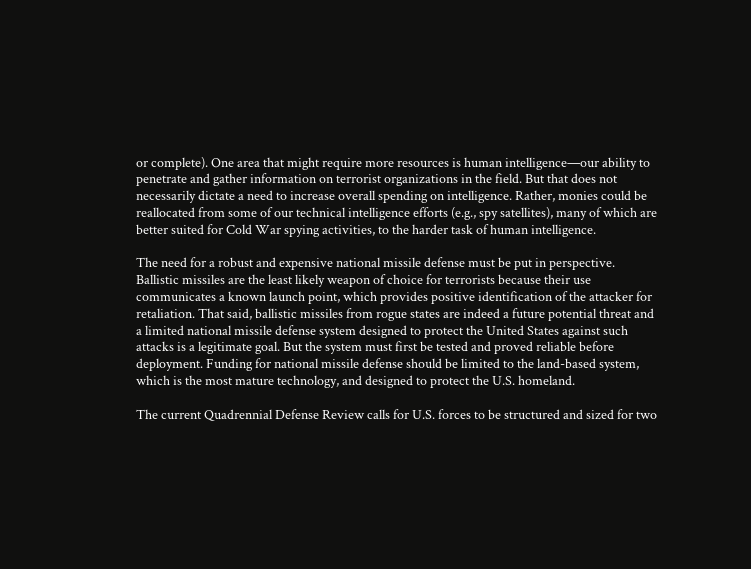or complete). One area that might require more resources is human intelligence—our ability to penetrate and gather information on terrorist organizations in the field. But that does not necessarily dictate a need to increase overall spending on intelligence. Rather, monies could be reallocated from some of our technical intelligence efforts (e.g., spy satellites), many of which are better suited for Cold War spying activities, to the harder task of human intelligence.

The need for a robust and expensive national missile defense must be put in perspective. Ballistic missiles are the least likely weapon of choice for terrorists because their use communicates a known launch point, which provides positive identification of the attacker for retaliation. That said, ballistic missiles from rogue states are indeed a future potential threat and a limited national missile defense system designed to protect the United States against such attacks is a legitimate goal. But the system must first be tested and proved reliable before deployment. Funding for national missile defense should be limited to the land-based system, which is the most mature technology, and designed to protect the U.S. homeland.

The current Quadrennial Defense Review calls for U.S. forces to be structured and sized for two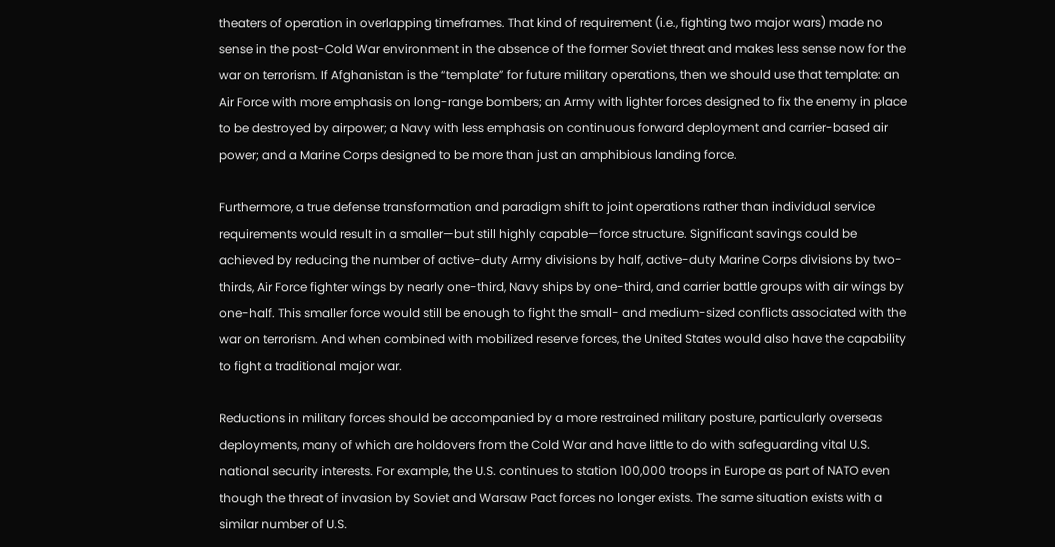theaters of operation in overlapping timeframes. That kind of requirement (i.e., fighting two major wars) made no sense in the post-Cold War environment in the absence of the former Soviet threat and makes less sense now for the war on terrorism. If Afghanistan is the “template” for future military operations, then we should use that template: an Air Force with more emphasis on long-range bombers; an Army with lighter forces designed to fix the enemy in place to be destroyed by airpower; a Navy with less emphasis on continuous forward deployment and carrier-based air power; and a Marine Corps designed to be more than just an amphibious landing force.

Furthermore, a true defense transformation and paradigm shift to joint operations rather than individual service requirements would result in a smaller—but still highly capable—force structure. Significant savings could be achieved by reducing the number of active-duty Army divisions by half, active-duty Marine Corps divisions by two-thirds, Air Force fighter wings by nearly one-third, Navy ships by one-third, and carrier battle groups with air wings by one-half. This smaller force would still be enough to fight the small- and medium-sized conflicts associated with the war on terrorism. And when combined with mobilized reserve forces, the United States would also have the capability to fight a traditional major war.

Reductions in military forces should be accompanied by a more restrained military posture, particularly overseas deployments, many of which are holdovers from the Cold War and have little to do with safeguarding vital U.S. national security interests. For example, the U.S. continues to station 100,000 troops in Europe as part of NATO even though the threat of invasion by Soviet and Warsaw Pact forces no longer exists. The same situation exists with a similar number of U.S.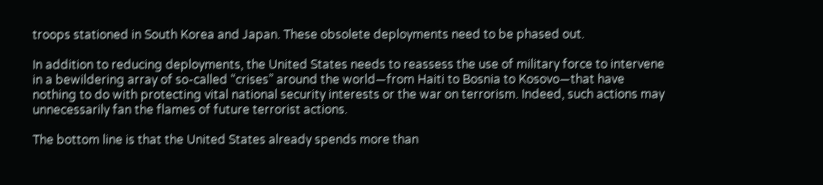troops stationed in South Korea and Japan. These obsolete deployments need to be phased out.

In addition to reducing deployments, the United States needs to reassess the use of military force to intervene in a bewildering array of so-called “crises” around the world—from Haiti to Bosnia to Kosovo—that have nothing to do with protecting vital national security interests or the war on terrorism. Indeed, such actions may unnecessarily fan the flames of future terrorist actions.

The bottom line is that the United States already spends more than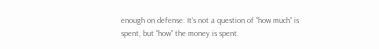enough on defense. It’s not a question of “how much” is spent, but “how” the money is spent.